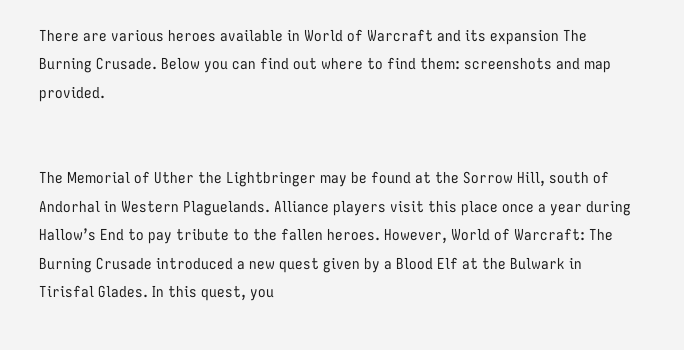There are various heroes available in World of Warcraft and its expansion The Burning Crusade. Below you can find out where to find them: screenshots and map provided.


The Memorial of Uther the Lightbringer may be found at the Sorrow Hill, south of Andorhal in Western Plaguelands. Alliance players visit this place once a year during Hallow’s End to pay tribute to the fallen heroes. However, World of Warcraft: The Burning Crusade introduced a new quest given by a Blood Elf at the Bulwark in Tirisfal Glades. In this quest, you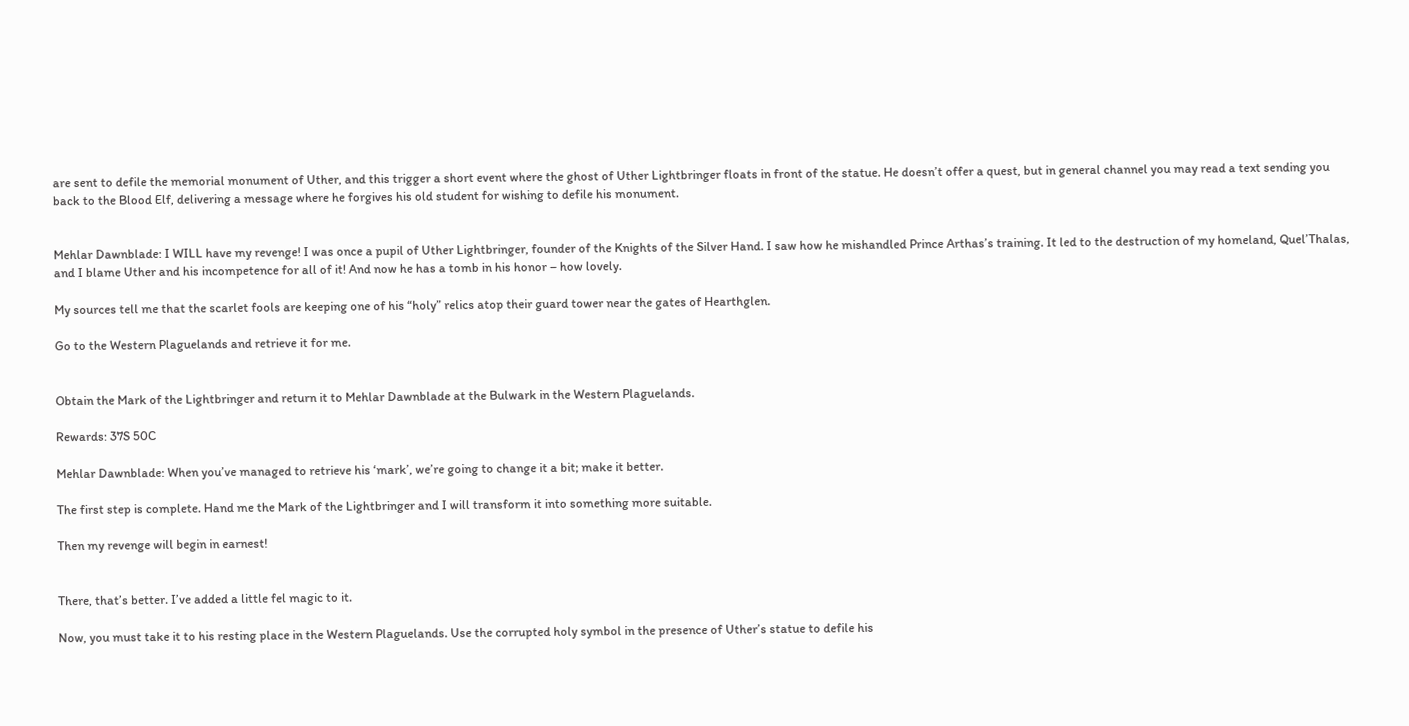are sent to defile the memorial monument of Uther, and this trigger a short event where the ghost of Uther Lightbringer floats in front of the statue. He doesn’t offer a quest, but in general channel you may read a text sending you back to the Blood Elf, delivering a message where he forgives his old student for wishing to defile his monument.


Mehlar Dawnblade: I WILL have my revenge! I was once a pupil of Uther Lightbringer, founder of the Knights of the Silver Hand. I saw how he mishandled Prince Arthas’s training. It led to the destruction of my homeland, Quel’Thalas, and I blame Uther and his incompetence for all of it! And now he has a tomb in his honor – how lovely.

My sources tell me that the scarlet fools are keeping one of his “holy” relics atop their guard tower near the gates of Hearthglen.

Go to the Western Plaguelands and retrieve it for me.


Obtain the Mark of the Lightbringer and return it to Mehlar Dawnblade at the Bulwark in the Western Plaguelands.

Rewards: 37S 50C

Mehlar Dawnblade: When you’ve managed to retrieve his ‘mark’, we’re going to change it a bit; make it better.

The first step is complete. Hand me the Mark of the Lightbringer and I will transform it into something more suitable.

Then my revenge will begin in earnest!


There, that’s better. I’ve added a little fel magic to it.

Now, you must take it to his resting place in the Western Plaguelands. Use the corrupted holy symbol in the presence of Uther’s statue to defile his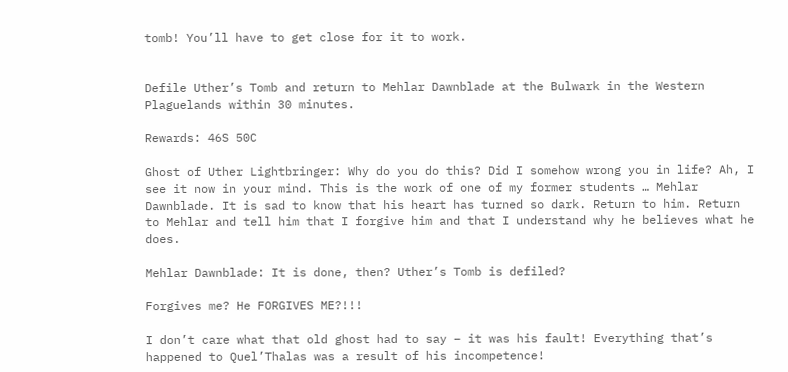tomb! You’ll have to get close for it to work.


Defile Uther’s Tomb and return to Mehlar Dawnblade at the Bulwark in the Western Plaguelands within 30 minutes.

Rewards: 46S 50C

Ghost of Uther Lightbringer: Why do you do this? Did I somehow wrong you in life? Ah, I see it now in your mind. This is the work of one of my former students … Mehlar Dawnblade. It is sad to know that his heart has turned so dark. Return to him. Return to Mehlar and tell him that I forgive him and that I understand why he believes what he does.

Mehlar Dawnblade: It is done, then? Uther’s Tomb is defiled?

Forgives me? He FORGIVES ME?!!!

I don’t care what that old ghost had to say – it was his fault! Everything that’s happened to Quel’Thalas was a result of his incompetence!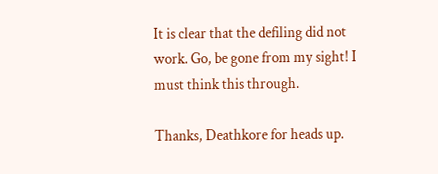It is clear that the defiling did not work. Go, be gone from my sight! I must think this through.

Thanks, Deathkore for heads up.